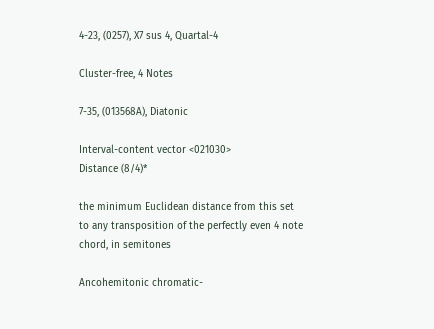4-23, (0257), X7 sus 4, Quartal-4

Cluster-free, 4 Notes

7-35, (013568A), Diatonic

Interval-content vector <021030>
Distance (8/4)*

the minimum Euclidean distance from this set to any transposition of the perfectly even 4 note chord, in semitones

Ancohemitonic chromatic-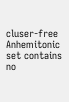cluser-free
Anhemitonic set contains no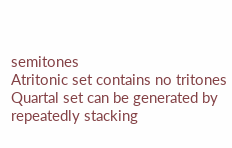semitones
Atritonic set contains no tritones
Quartal set can be generated by repeatedly stacking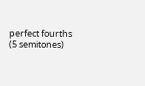perfect fourths (5 semitones)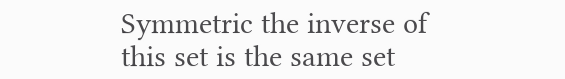Symmetric the inverse of this set is the same set